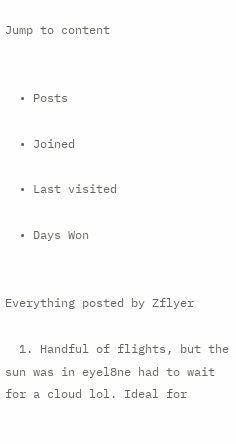Jump to content


  • Posts

  • Joined

  • Last visited

  • Days Won


Everything posted by Zflyer

  1. Handful of flights, but the sun was in eyel8ne had to wait for a cloud lol. Ideal for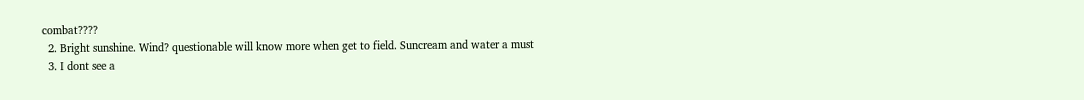combat????
  2. Bright sunshine. Wind? questionable will know more when get to field. Suncream and water a must
  3. I dont see a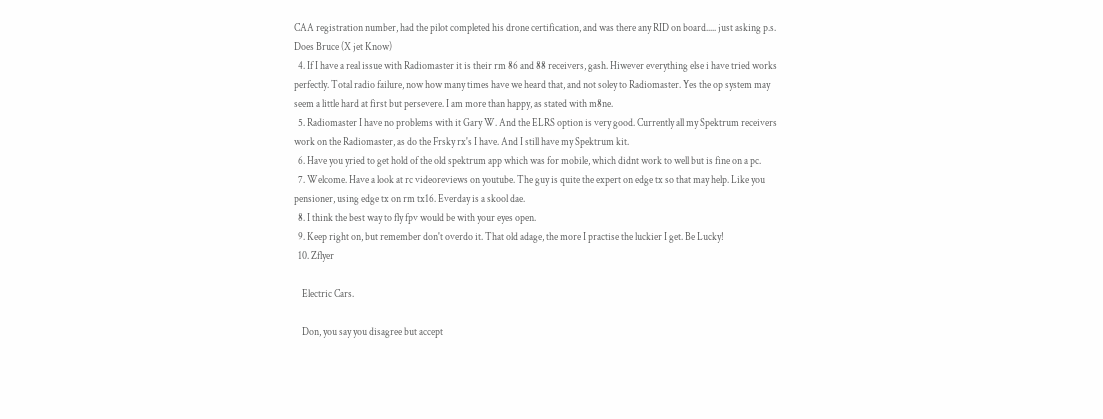CAA registration number, had the pilot completed his drone certification, and was there any RID on board..... just asking p.s. Does Bruce (X jet Know)
  4. If I have a real issue with Radiomaster it is their rm 86 and 88 receivers, gash. Hiwever everything else i have tried works perfectly. Total radio failure, now how many times have we heard that, and not soley to Radiomaster. Yes the op system may seem a little hard at first but persevere. I am more than happy, as stated with m8ne.
  5. Radiomaster I have no problems with it Gary W. And the ELRS option is very good. Currently all my Spektrum receivers work on the Radiomaster, as do the Frsky rx's I have. And I still have my Spektrum kit.
  6. Have you yried to get hold of the old spektrum app which was for mobile, which didnt work to well but is fine on a pc.
  7. Welcome. Have a look at rc videoreviews on youtube. The guy is quite the expert on edge tx so that may help. Like you pensioner, using edge tx on rm tx16. Everday is a skool dae.
  8. I think the best way to fly fpv would be with your eyes open.
  9. Keep right on, but remember don't overdo it. That old adage, the more I practise the luckier I get. Be Lucky!
  10. Zflyer

    Electric Cars.

    Don, you say you disagree but accept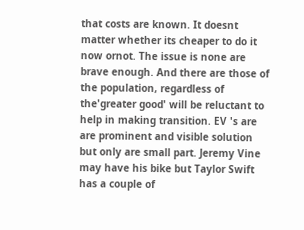that costs are known. It doesnt matter whether its cheaper to do it now ornot. The issue is none are brave enough. And there are those of the population, regardless of the'greater good' will be reluctant to help in making transition. EV 's are are prominent and visible solution but only are small part. Jeremy Vine may have his bike but Taylor Swift has a couple of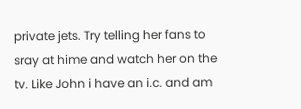private jets. Try telling her fans to sray at hime and watch her on the tv. Like John i have an i.c. and am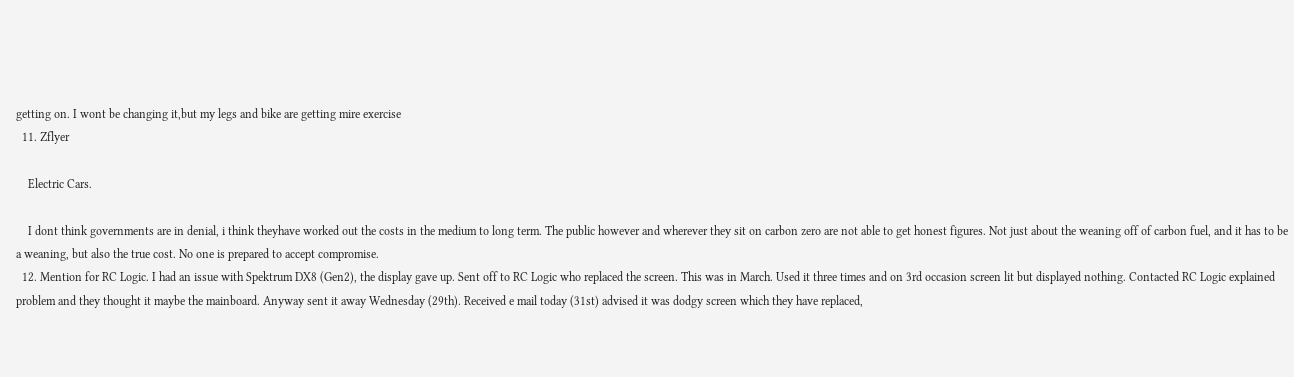getting on. I wont be changing it,but my legs and bike are getting mire exercise
  11. Zflyer

    Electric Cars.

    I dont think governments are in denial, i think theyhave worked out the costs in the medium to long term. The public however and wherever they sit on carbon zero are not able to get honest figures. Not just about the weaning off of carbon fuel, and it has to be a weaning, but also the true cost. No one is prepared to accept compromise.
  12. Mention for RC Logic. I had an issue with Spektrum DX8 (Gen2), the display gave up. Sent off to RC Logic who replaced the screen. This was in March. Used it three times and on 3rd occasion screen lit but displayed nothing. Contacted RC Logic explained problem and they thought it maybe the mainboard. Anyway sent it away Wednesday (29th). Received e mail today (31st) advised it was dodgy screen which they have replaced,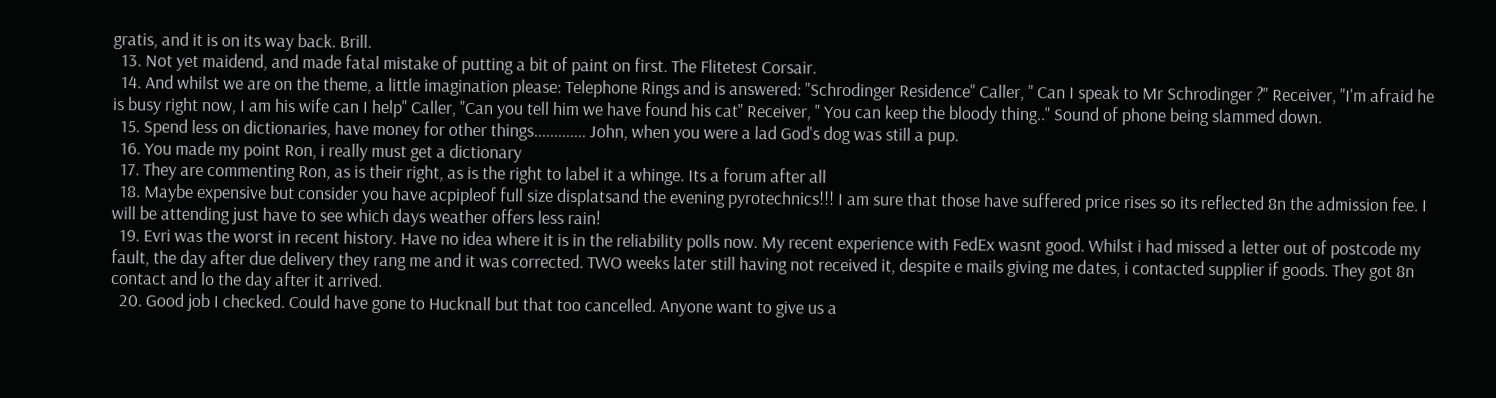gratis, and it is on its way back. Brill.
  13. Not yet maidend, and made fatal mistake of putting a bit of paint on first. The Flitetest Corsair.
  14. And whilst we are on the theme, a little imagination please: Telephone Rings and is answered: "Schrodinger Residence" Caller, " Can I speak to Mr Schrodinger ?" Receiver, "I'm afraid he is busy right now, I am his wife can I help" Caller, "Can you tell him we have found his cat" Receiver, " You can keep the bloody thing.." Sound of phone being slammed down.
  15. Spend less on dictionaries, have money for other things............. John, when you were a lad God's dog was still a pup.
  16. You made my point Ron, i really must get a dictionary
  17. They are commenting Ron, as is their right, as is the right to label it a whinge. Its a forum after all
  18. Maybe expensive but consider you have acpipleof full size displatsand the evening pyrotechnics!!! I am sure that those have suffered price rises so its reflected 8n the admission fee. I will be attending just have to see which days weather offers less rain!
  19. Evri was the worst in recent history. Have no idea where it is in the reliability polls now. My recent experience with FedEx wasnt good. Whilst i had missed a letter out of postcode my fault, the day after due delivery they rang me and it was corrected. TWO weeks later still having not received it, despite e mails giving me dates, i contacted supplier if goods. They got 8n contact and lo the day after it arrived.
  20. Good job I checked. Could have gone to Hucknall but that too cancelled. Anyone want to give us a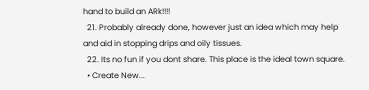hand to build an ARk!!!!
  21. Probably already done, however just an idea which may help and aid in stopping drips and oily tissues.
  22. Its no fun if you dont share. This place is the ideal town square.
  • Create New...